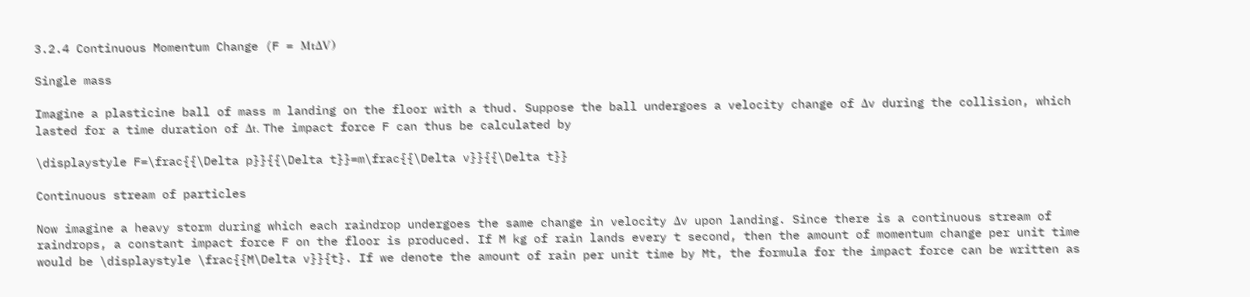3.2.4 Continuous Momentum Change (F = MtΔV)

Single mass

Imagine a plasticine ball of mass m landing on the floor with a thud. Suppose the ball undergoes a velocity change of Δv during the collision, which lasted for a time duration of Δt. The impact force F can thus be calculated by

\displaystyle F=\frac{{\Delta p}}{{\Delta t}}=m\frac{{\Delta v}}{{\Delta t}}

Continuous stream of particles

Now imagine a heavy storm during which each raindrop undergoes the same change in velocity Δv upon landing. Since there is a continuous stream of raindrops, a constant impact force F on the floor is produced. If M kg of rain lands every t second, then the amount of momentum change per unit time would be \displaystyle \frac{{M\Delta v}}{t}. If we denote the amount of rain per unit time by Mt, the formula for the impact force can be written as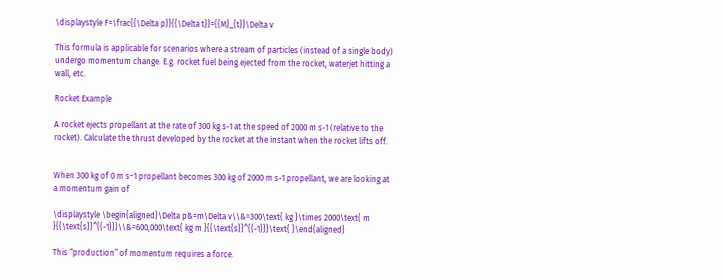\displaystyle F=\frac{{\Delta p}}{{\Delta t}}={{M}_{t}}\Delta v

This formula is applicable for scenarios where a stream of particles (instead of a single body) undergo momentum change. E.g. rocket fuel being ejected from the rocket, waterjet hitting a wall, etc.

Rocket Example

A rocket ejects propellant at the rate of 300 kg s-1 at the speed of 2000 m s-1 (relative to the rocket). Calculate the thrust developed by the rocket at the instant when the rocket lifts off.


When 300 kg of 0 m s−1 propellant becomes 300 kg of 2000 m s-1 propellant, we are looking at a momentum gain of

\displaystyle \begin{aligned}\Delta p&=m\Delta v\\&=300\text{ kg }\times 2000\text{ m }{{\text{s}}^{{-1}}}\\&=600,000\text{ kg m }{{\text{s}}^{{-1}}}\text{ }\end{aligned}

This “production” of momentum requires a force.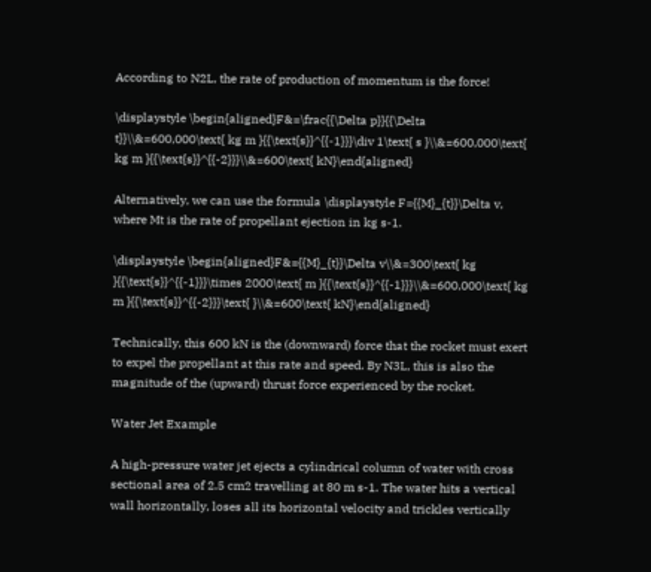According to N2L, the rate of production of momentum is the force!

\displaystyle \begin{aligned}F&=\frac{{\Delta p}}{{\Delta t}}\\&=600,000\text{ kg m }{{\text{s}}^{{-1}}}\div 1\text{ s }\\&=600,000\text{ kg m }{{\text{s}}^{{-2}}}\\&=600\text{ kN}\end{aligned}

Alternatively, we can use the formula \displaystyle F={{M}_{t}}\Delta v, where Mt is the rate of propellant ejection in kg s-1.

\displaystyle \begin{aligned}F&={{M}_{t}}\Delta v\\&=300\text{ kg }{{\text{s}}^{{-1}}}\times 2000\text{ m }{{\text{s}}^{{-1}}}\\&=600,000\text{ kg m }{{\text{s}}^{{-2}}}\text{ }\\&=600\text{ kN}\end{aligned}

Technically, this 600 kN is the (downward) force that the rocket must exert to expel the propellant at this rate and speed. By N3L, this is also the magnitude of the (upward) thrust force experienced by the rocket.

Water Jet Example

A high-pressure water jet ejects a cylindrical column of water with cross sectional area of 2.5 cm2 travelling at 80 m s-1. The water hits a vertical wall horizontally, loses all its horizontal velocity and trickles vertically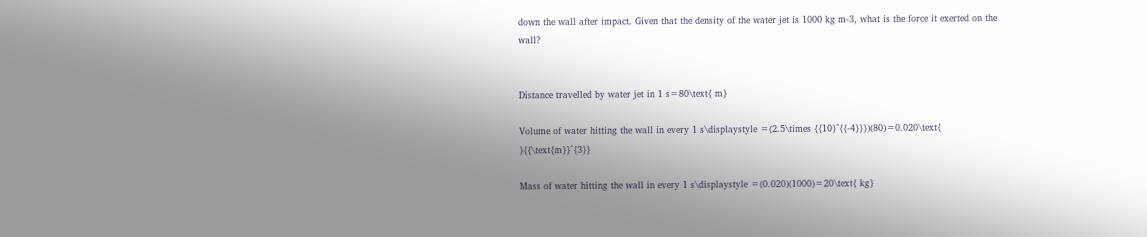down the wall after impact. Given that the density of the water jet is 1000 kg m-3, what is the force it exerted on the wall?


Distance travelled by water jet in 1 s=80\text{ m}

Volume of water hitting the wall in every 1 s\displaystyle =(2.5\times {{10}^{{-4}}})(80)=0.020\text{ }{{\text{m}}^{3}}

Mass of water hitting the wall in every 1 s\displaystyle =(0.020)(1000)=20\text{ kg}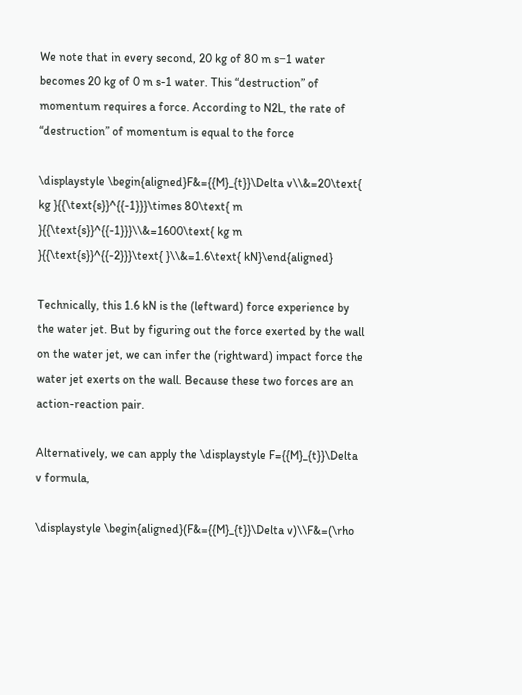We note that in every second, 20 kg of 80 m s−1 water becomes 20 kg of 0 m s-1 water. This “destruction” of momentum requires a force. According to N2L, the rate of “destruction” of momentum is equal to the force

\displaystyle \begin{aligned}F&={{M}_{t}}\Delta v\\&=20\text{ kg }{{\text{s}}^{{-1}}}\times 80\text{ m }{{\text{s}}^{{-1}}}\\&=1600\text{ kg m }{{\text{s}}^{{-2}}}\text{ }\\&=1.6\text{ kN}\end{aligned}

Technically, this 1.6 kN is the (leftward) force experience by the water jet. But by figuring out the force exerted by the wall on the water jet, we can infer the (rightward) impact force the water jet exerts on the wall. Because these two forces are an action-reaction pair.

Alternatively, we can apply the \displaystyle F={{M}_{t}}\Delta v formula,

\displaystyle \begin{aligned}(F&={{M}_{t}}\Delta v)\\F&=(\rho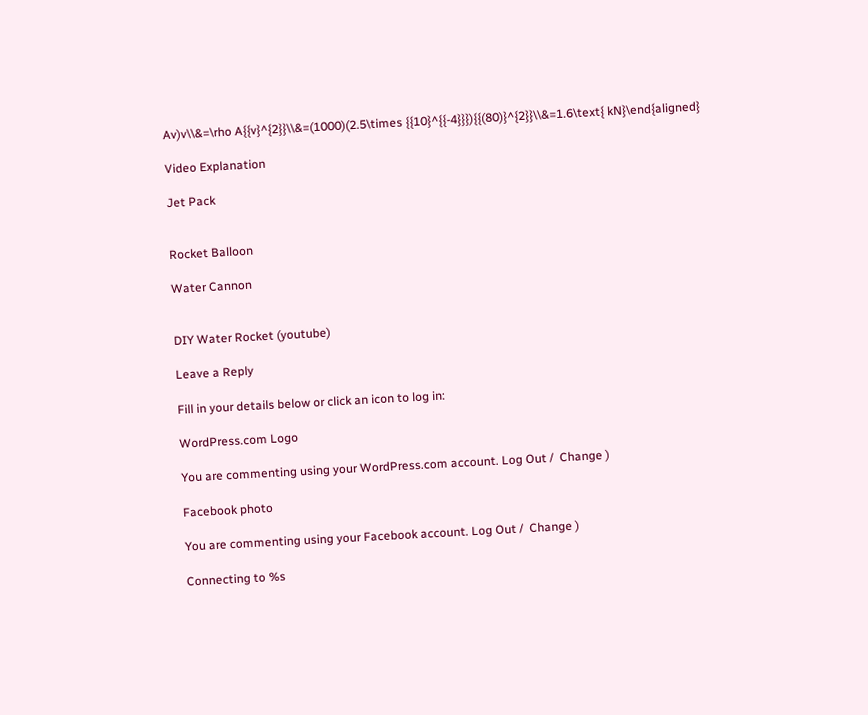Av)v\\&=\rho A{{v}^{2}}\\&=(1000)(2.5\times {{10}^{{-4}}}){{(80)}^{2}}\\&=1.6\text{ kN}\end{aligned}

Video Explanation

Jet Pack


Rocket Balloon

Water Cannon


DIY Water Rocket (youtube)

Leave a Reply

Fill in your details below or click an icon to log in:

WordPress.com Logo

You are commenting using your WordPress.com account. Log Out /  Change )

Facebook photo

You are commenting using your Facebook account. Log Out /  Change )

Connecting to %s